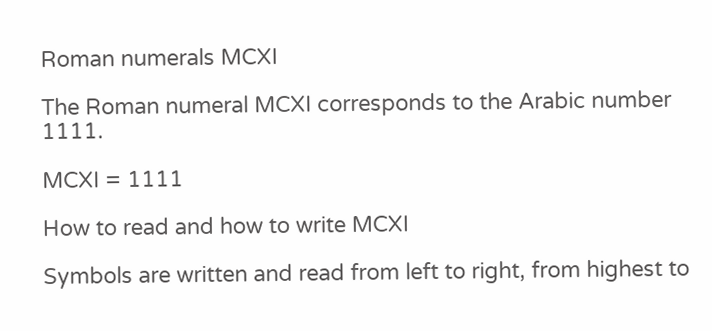Roman numerals MCXI

The Roman numeral MCXI corresponds to the Arabic number 1111.

MCXI = 1111

How to read and how to write MCXI

Symbols are written and read from left to right, from highest to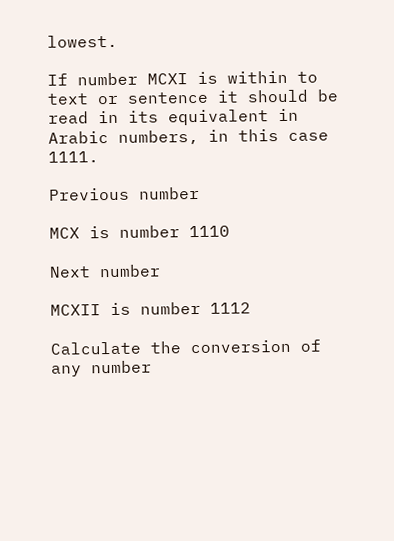lowest.

If number MCXI is within to text or sentence it should be read in its equivalent in Arabic numbers, in this case 1111.

Previous number

MCX is number 1110

Next number

MCXII is number 1112

Calculate the conversion of any number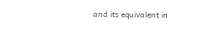and its equivalent in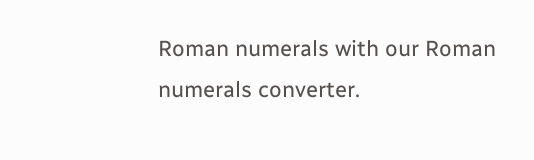Roman numerals with our Roman numerals converter.